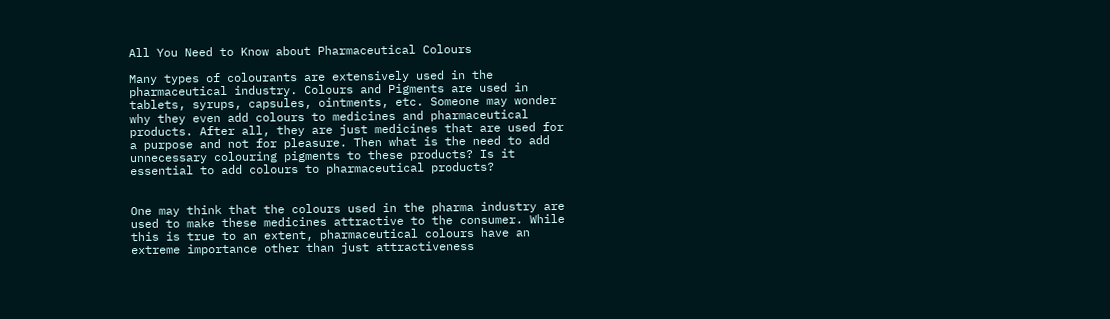All You Need to Know about Pharmaceutical Colours

Many types of colourants are extensively used in the pharmaceutical industry. Colours and Pigments are used in tablets, syrups, capsules, ointments, etc. Someone may wonder why they even add colours to medicines and pharmaceutical products. After all, they are just medicines that are used for a purpose and not for pleasure. Then what is the need to add unnecessary colouring pigments to these products? Is it essential to add colours to pharmaceutical products?


One may think that the colours used in the pharma industry are used to make these medicines attractive to the consumer. While this is true to an extent, pharmaceutical colours have an extreme importance other than just attractiveness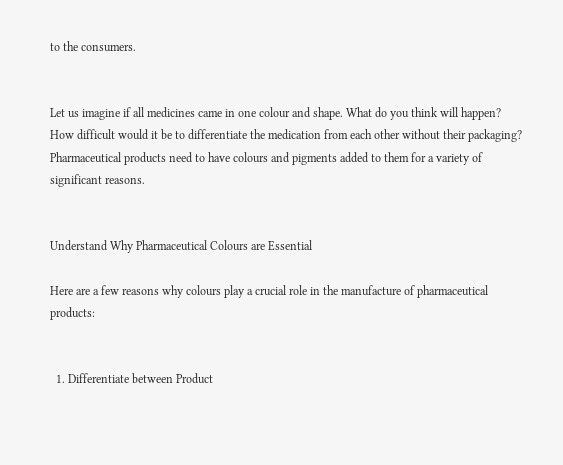to the consumers.


Let us imagine if all medicines came in one colour and shape. What do you think will happen? How difficult would it be to differentiate the medication from each other without their packaging? Pharmaceutical products need to have colours and pigments added to them for a variety of significant reasons.


Understand Why Pharmaceutical Colours are Essential

Here are a few reasons why colours play a crucial role in the manufacture of pharmaceutical products:


  1. Differentiate between Product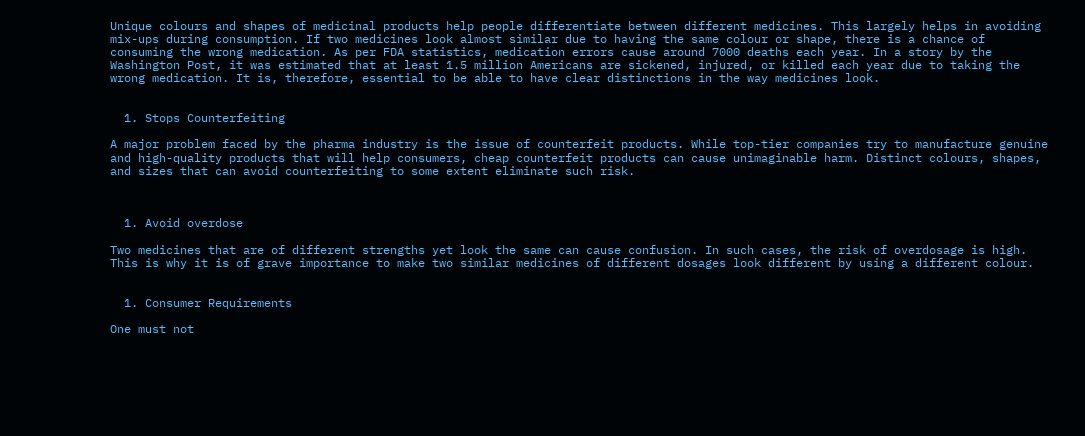Unique colours and shapes of medicinal products help people differentiate between different medicines. This largely helps in avoiding mix-ups during consumption. If two medicines look almost similar due to having the same colour or shape, there is a chance of consuming the wrong medication. As per FDA statistics, medication errors cause around 7000 deaths each year. In a story by the Washington Post, it was estimated that at least 1.5 million Americans are sickened, injured, or killed each year due to taking the wrong medication. It is, therefore, essential to be able to have clear distinctions in the way medicines look.


  1. Stops Counterfeiting

A major problem faced by the pharma industry is the issue of counterfeit products. While top-tier companies try to manufacture genuine and high-quality products that will help consumers, cheap counterfeit products can cause unimaginable harm. Distinct colours, shapes, and sizes that can avoid counterfeiting to some extent eliminate such risk.



  1. Avoid overdose

Two medicines that are of different strengths yet look the same can cause confusion. In such cases, the risk of overdosage is high. This is why it is of grave importance to make two similar medicines of different dosages look different by using a different colour.


  1. Consumer Requirements

One must not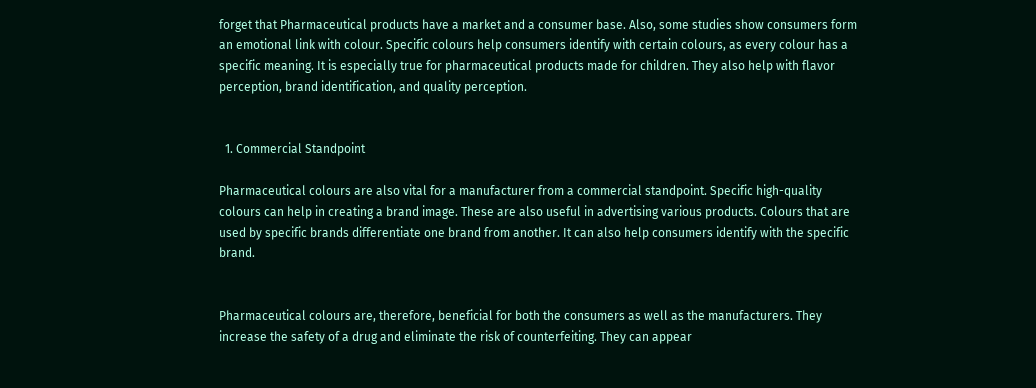forget that Pharmaceutical products have a market and a consumer base. Also, some studies show consumers form an emotional link with colour. Specific colours help consumers identify with certain colours, as every colour has a specific meaning. It is especially true for pharmaceutical products made for children. They also help with flavor perception, brand identification, and quality perception.


  1. Commercial Standpoint

Pharmaceutical colours are also vital for a manufacturer from a commercial standpoint. Specific high-quality colours can help in creating a brand image. These are also useful in advertising various products. Colours that are used by specific brands differentiate one brand from another. It can also help consumers identify with the specific brand.


Pharmaceutical colours are, therefore, beneficial for both the consumers as well as the manufacturers. They increase the safety of a drug and eliminate the risk of counterfeiting. They can appear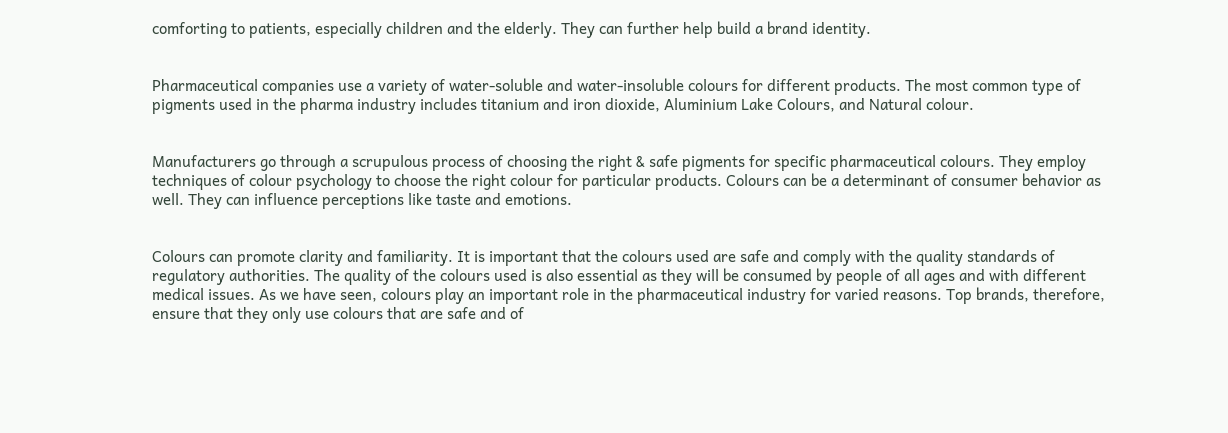comforting to patients, especially children and the elderly. They can further help build a brand identity.


Pharmaceutical companies use a variety of water-soluble and water-insoluble colours for different products. The most common type of pigments used in the pharma industry includes titanium and iron dioxide, Aluminium Lake Colours, and Natural colour.


Manufacturers go through a scrupulous process of choosing the right & safe pigments for specific pharmaceutical colours. They employ techniques of colour psychology to choose the right colour for particular products. Colours can be a determinant of consumer behavior as well. They can influence perceptions like taste and emotions.


Colours can promote clarity and familiarity. It is important that the colours used are safe and comply with the quality standards of regulatory authorities. The quality of the colours used is also essential as they will be consumed by people of all ages and with different medical issues. As we have seen, colours play an important role in the pharmaceutical industry for varied reasons. Top brands, therefore, ensure that they only use colours that are safe and of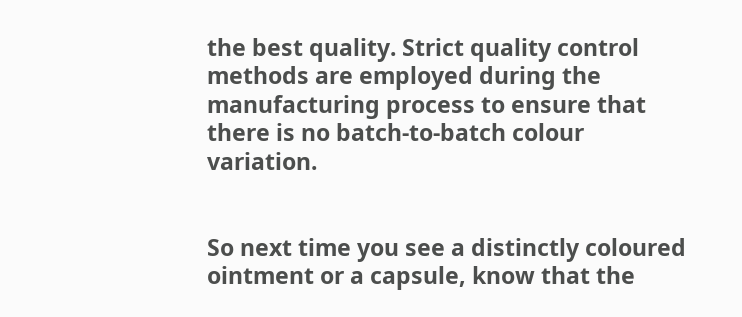the best quality. Strict quality control methods are employed during the manufacturing process to ensure that there is no batch-to-batch colour variation.


So next time you see a distinctly coloured ointment or a capsule, know that the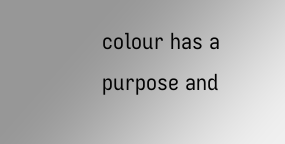colour has a purpose and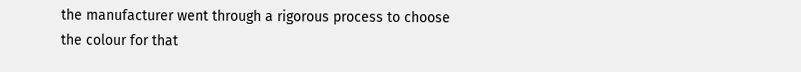the manufacturer went through a rigorous process to choose the colour for that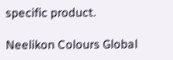specific product.

Neelikon Colours Global